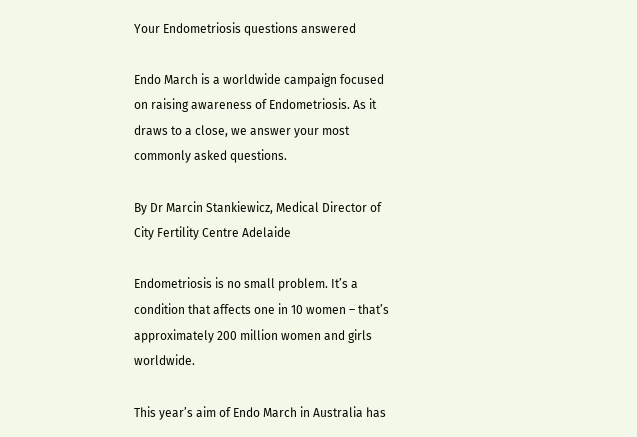Your Endometriosis questions answered

Endo March is a worldwide campaign focused on raising awareness of Endometriosis. As it draws to a close, we answer your most commonly asked questions.

By Dr Marcin Stankiewicz, Medical Director of City Fertility Centre Adelaide

Endometriosis is no small problem. It’s a condition that affects one in 10 women – that’s approximately 200 million women and girls worldwide.

This year’s aim of Endo March in Australia has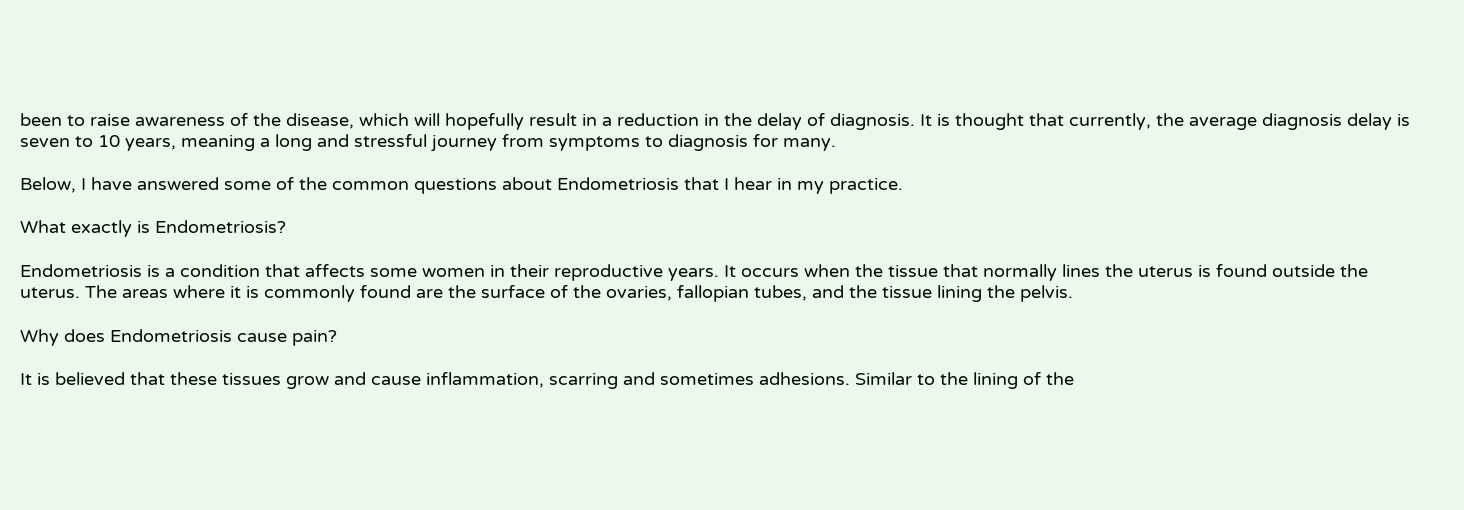been to raise awareness of the disease, which will hopefully result in a reduction in the delay of diagnosis. It is thought that currently, the average diagnosis delay is seven to 10 years, meaning a long and stressful journey from symptoms to diagnosis for many.

Below, I have answered some of the common questions about Endometriosis that I hear in my practice.

What exactly is Endometriosis?

Endometriosis is a condition that affects some women in their reproductive years. It occurs when the tissue that normally lines the uterus is found outside the uterus. The areas where it is commonly found are the surface of the ovaries, fallopian tubes, and the tissue lining the pelvis.

Why does Endometriosis cause pain?

It is believed that these tissues grow and cause inflammation, scarring and sometimes adhesions. Similar to the lining of the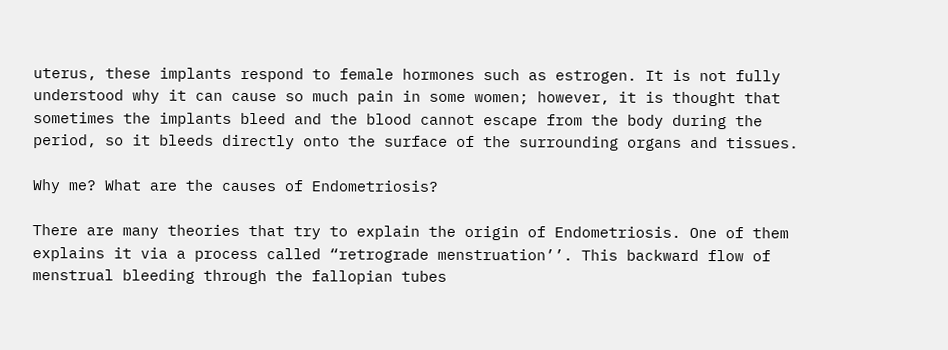uterus, these implants respond to female hormones such as estrogen. It is not fully understood why it can cause so much pain in some women; however, it is thought that sometimes the implants bleed and the blood cannot escape from the body during the period, so it bleeds directly onto the surface of the surrounding organs and tissues.

Why me? What are the causes of Endometriosis?

There are many theories that try to explain the origin of Endometriosis. One of them explains it via a process called “retrograde menstruation’’. This backward flow of menstrual bleeding through the fallopian tubes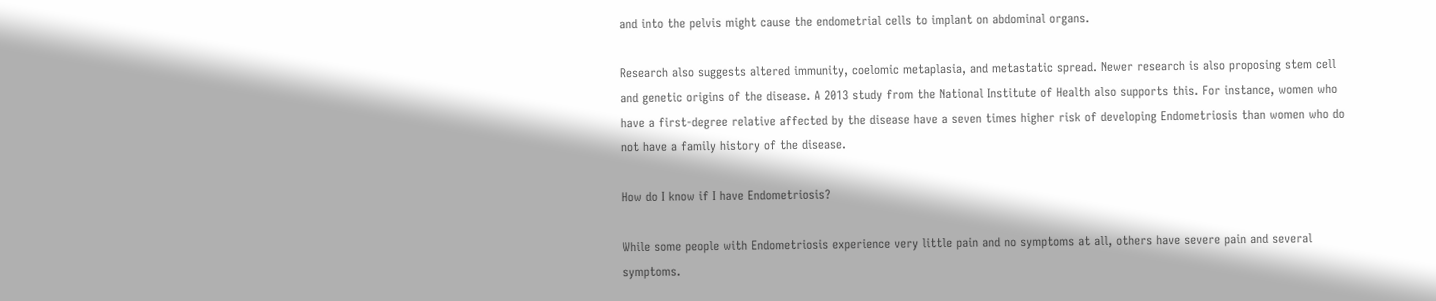and into the pelvis might cause the endometrial cells to implant on abdominal organs.

Research also suggests altered immunity, coelomic metaplasia, and metastatic spread. Newer research is also proposing stem cell and genetic origins of the disease. A 2013 study from the National Institute of Health also supports this. For instance, women who have a first-degree relative affected by the disease have a seven times higher risk of developing Endometriosis than women who do not have a family history of the disease.

How do I know if I have Endometriosis?

While some people with Endometriosis experience very little pain and no symptoms at all, others have severe pain and several symptoms.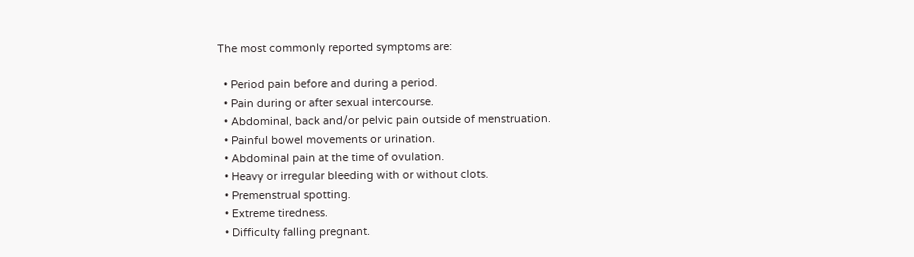The most commonly reported symptoms are:

  • Period pain before and during a period.
  • Pain during or after sexual intercourse.
  • Abdominal, back and/or pelvic pain outside of menstruation.
  • Painful bowel movements or urination.
  • Abdominal pain at the time of ovulation.
  • Heavy or irregular bleeding with or without clots.
  • Premenstrual spotting.
  • Extreme tiredness.
  • Difficulty falling pregnant.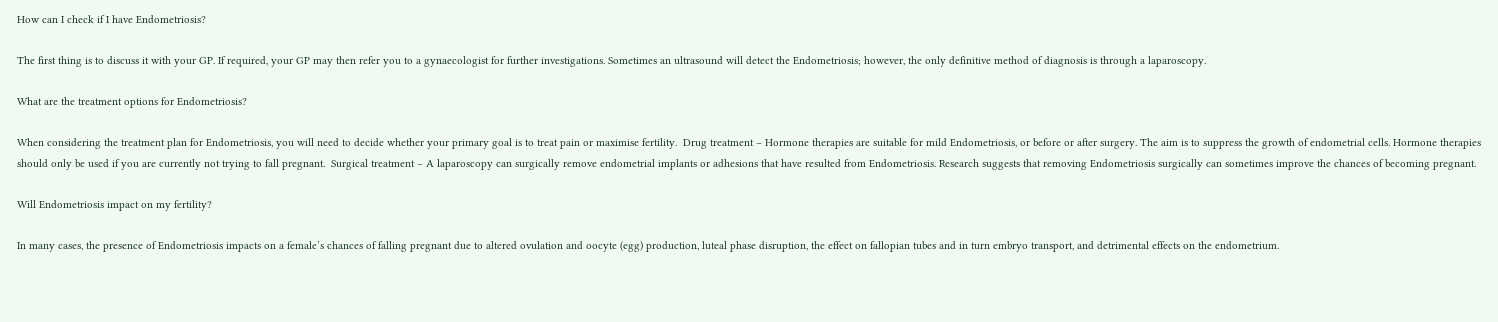How can I check if I have Endometriosis?

The first thing is to discuss it with your GP. If required, your GP may then refer you to a gynaecologist for further investigations. Sometimes an ultrasound will detect the Endometriosis; however, the only definitive method of diagnosis is through a laparoscopy.

What are the treatment options for Endometriosis?

When considering the treatment plan for Endometriosis, you will need to decide whether your primary goal is to treat pain or maximise fertility.  Drug treatment – Hormone therapies are suitable for mild Endometriosis, or before or after surgery. The aim is to suppress the growth of endometrial cells. Hormone therapies should only be used if you are currently not trying to fall pregnant.  Surgical treatment – A laparoscopy can surgically remove endometrial implants or adhesions that have resulted from Endometriosis. Research suggests that removing Endometriosis surgically can sometimes improve the chances of becoming pregnant.

Will Endometriosis impact on my fertility?

In many cases, the presence of Endometriosis impacts on a female’s chances of falling pregnant due to altered ovulation and oocyte (egg) production, luteal phase disruption, the effect on fallopian tubes and in turn embryo transport, and detrimental effects on the endometrium.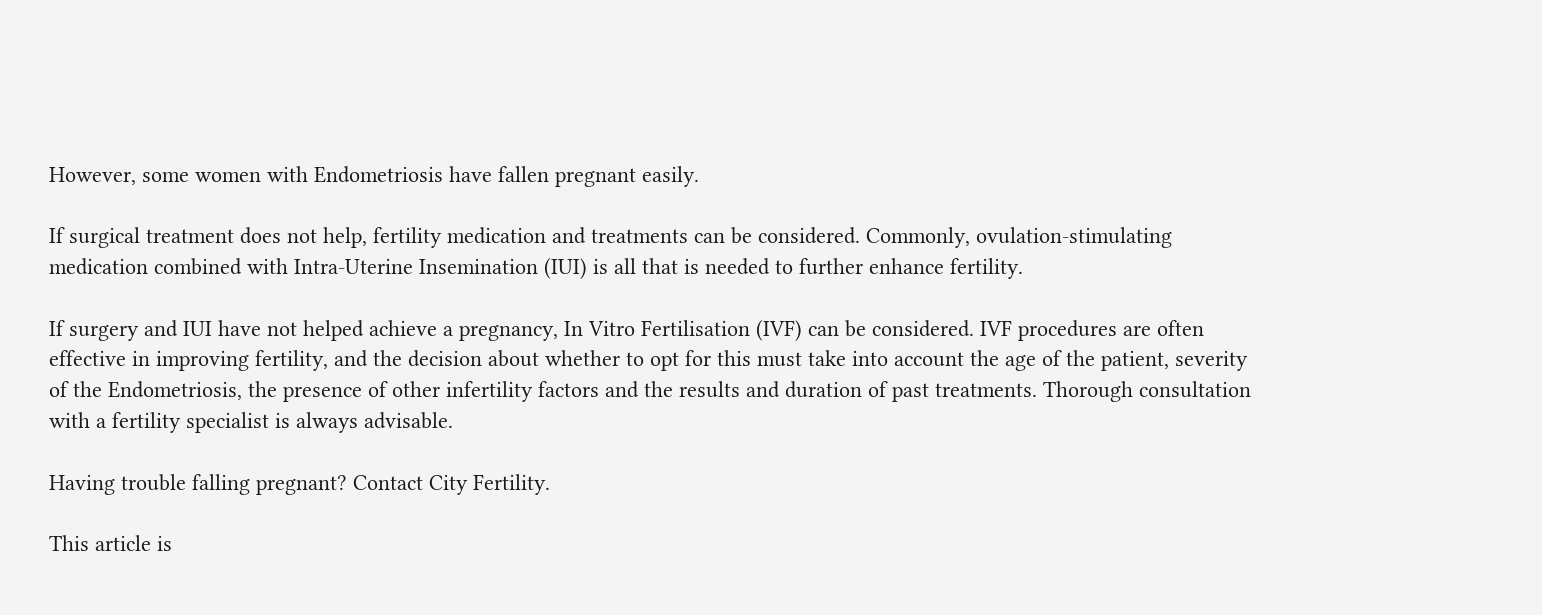However, some women with Endometriosis have fallen pregnant easily.

If surgical treatment does not help, fertility medication and treatments can be considered. Commonly, ovulation-stimulating medication combined with Intra-Uterine Insemination (IUI) is all that is needed to further enhance fertility.

If surgery and IUI have not helped achieve a pregnancy, In Vitro Fertilisation (IVF) can be considered. IVF procedures are often effective in improving fertility, and the decision about whether to opt for this must take into account the age of the patient, severity of the Endometriosis, the presence of other infertility factors and the results and duration of past treatments. Thorough consultation with a fertility specialist is always advisable.

Having trouble falling pregnant? Contact City Fertility.

This article is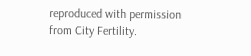reproduced with permission from City Fertility.